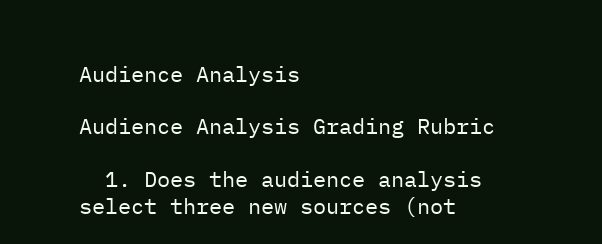Audience Analysis

Audience Analysis Grading Rubric

  1. Does the audience analysis select three new sources (not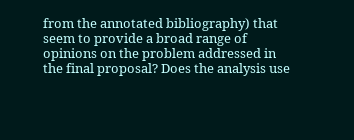from the annotated bibliography) that seem to provide a broad range of opinions on the problem addressed in the final proposal? Does the analysis use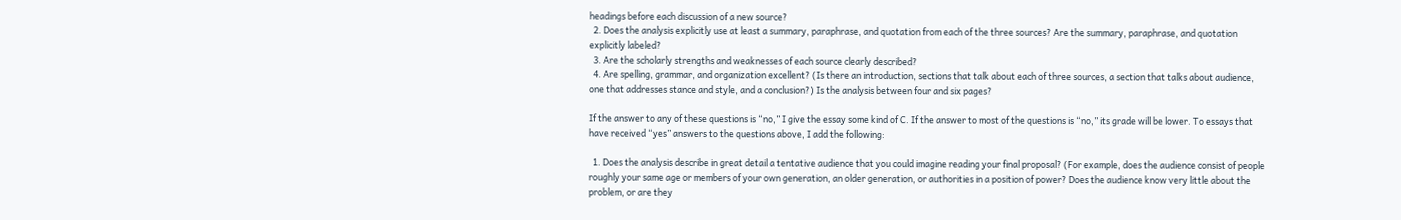headings before each discussion of a new source?
  2. Does the analysis explicitly use at least a summary, paraphrase, and quotation from each of the three sources? Are the summary, paraphrase, and quotation explicitly labeled?
  3. Are the scholarly strengths and weaknesses of each source clearly described?
  4. Are spelling, grammar, and organization excellent? (Is there an introduction, sections that talk about each of three sources, a section that talks about audience, one that addresses stance and style, and a conclusion?) Is the analysis between four and six pages?

If the answer to any of these questions is “no,” I give the essay some kind of C. If the answer to most of the questions is “no,” its grade will be lower. To essays that have received “yes” answers to the questions above, I add the following:

  1. Does the analysis describe in great detail a tentative audience that you could imagine reading your final proposal? (For example, does the audience consist of people roughly your same age or members of your own generation, an older generation, or authorities in a position of power? Does the audience know very little about the problem, or are they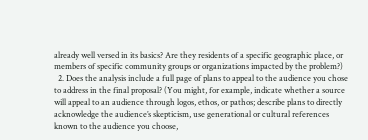already well versed in its basics? Are they residents of a specific geographic place, or members of specific community groups or organizations impacted by the problem?)
  2. Does the analysis include a full page of plans to appeal to the audience you chose to address in the final proposal? (You might, for example, indicate whether a source will appeal to an audience through logos, ethos, or pathos; describe plans to directly acknowledge the audience’s skepticism, use generational or cultural references known to the audience you choose,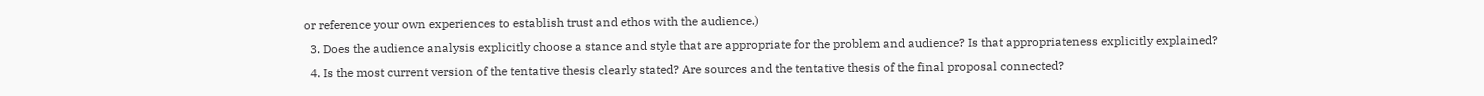or reference your own experiences to establish trust and ethos with the audience.)
  3. Does the audience analysis explicitly choose a stance and style that are appropriate for the problem and audience? Is that appropriateness explicitly explained?
  4. Is the most current version of the tentative thesis clearly stated? Are sources and the tentative thesis of the final proposal connected?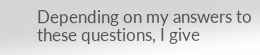Depending on my answers to these questions, I give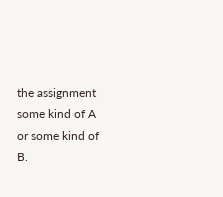the assignment some kind of A or some kind of B.